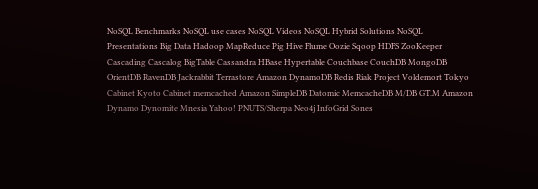NoSQL Benchmarks NoSQL use cases NoSQL Videos NoSQL Hybrid Solutions NoSQL Presentations Big Data Hadoop MapReduce Pig Hive Flume Oozie Sqoop HDFS ZooKeeper Cascading Cascalog BigTable Cassandra HBase Hypertable Couchbase CouchDB MongoDB OrientDB RavenDB Jackrabbit Terrastore Amazon DynamoDB Redis Riak Project Voldemort Tokyo Cabinet Kyoto Cabinet memcached Amazon SimpleDB Datomic MemcacheDB M/DB GT.M Amazon Dynamo Dynomite Mnesia Yahoo! PNUTS/Sherpa Neo4j InfoGrid Sones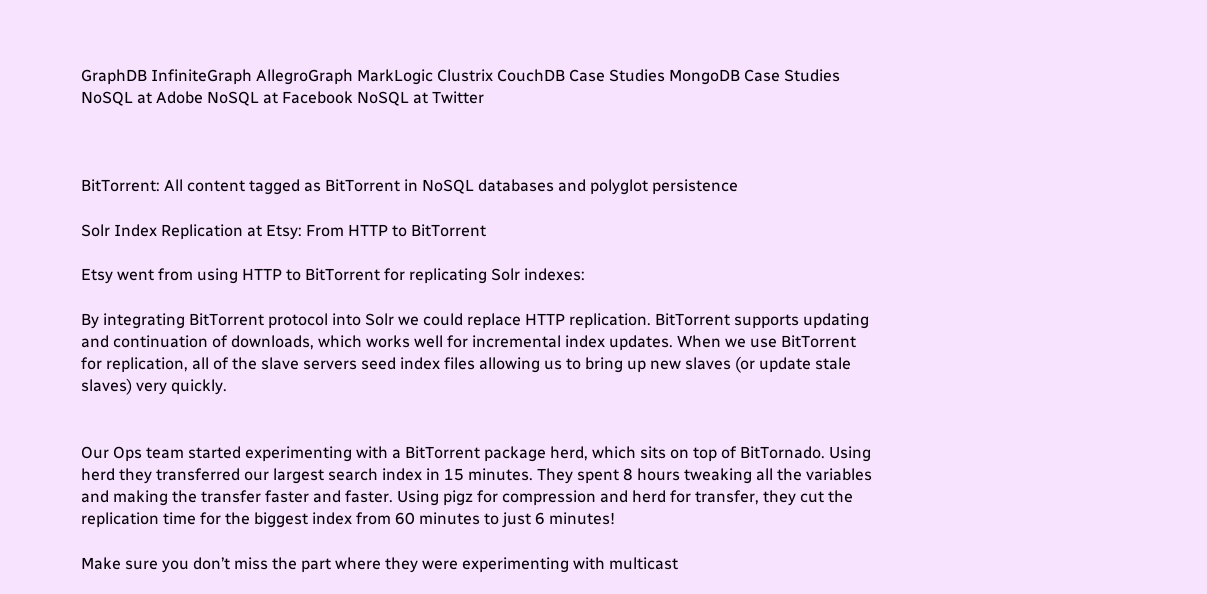GraphDB InfiniteGraph AllegroGraph MarkLogic Clustrix CouchDB Case Studies MongoDB Case Studies NoSQL at Adobe NoSQL at Facebook NoSQL at Twitter



BitTorrent: All content tagged as BitTorrent in NoSQL databases and polyglot persistence

Solr Index Replication at Etsy: From HTTP to BitTorrent

Etsy went from using HTTP to BitTorrent for replicating Solr indexes:

By integrating BitTorrent protocol into Solr we could replace HTTP replication. BitTorrent supports updating and continuation of downloads, which works well for incremental index updates. When we use BitTorrent for replication, all of the slave servers seed index files allowing us to bring up new slaves (or update stale slaves) very quickly.


Our Ops team started experimenting with a BitTorrent package herd, which sits on top of BitTornado. Using herd they transferred our largest search index in 15 minutes. They spent 8 hours tweaking all the variables and making the transfer faster and faster. Using pigz for compression and herd for transfer, they cut the replication time for the biggest index from 60 minutes to just 6 minutes!

Make sure you don’t miss the part where they were experimenting with multicast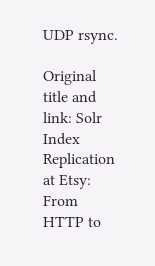UDP rsync.

Original title and link: Solr Index Replication at Etsy: From HTTP to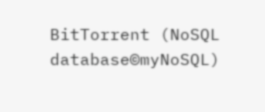BitTorrent (NoSQL database©myNoSQL)